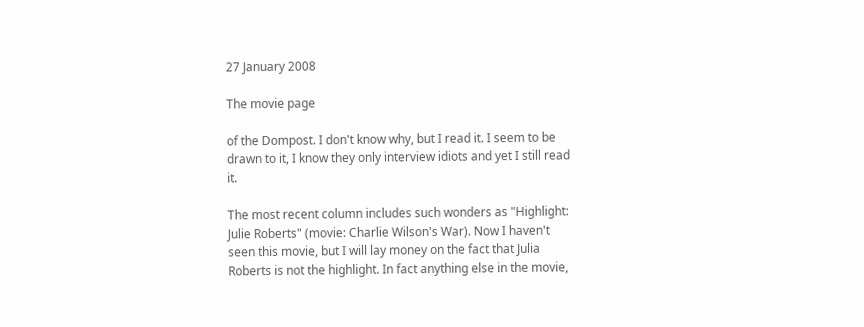27 January 2008

The movie page

of the Dompost. I don't know why, but I read it. I seem to be drawn to it, I know they only interview idiots and yet I still read it.

The most recent column includes such wonders as "Highlight: Julie Roberts" (movie: Charlie Wilson's War). Now I haven't seen this movie, but I will lay money on the fact that Julia Roberts is not the highlight. In fact anything else in the movie,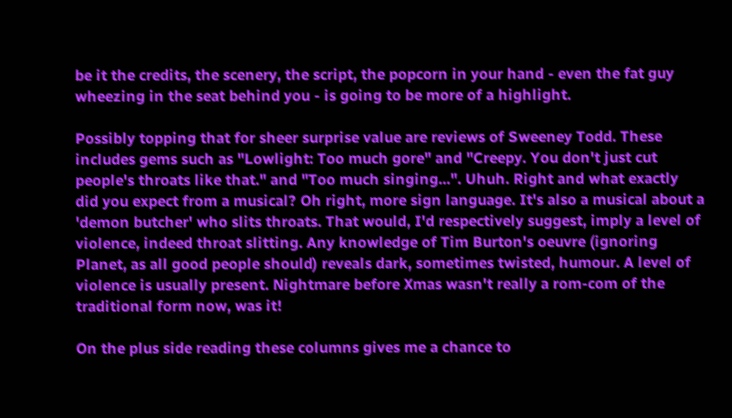be it the credits, the scenery, the script, the popcorn in your hand - even the fat guy wheezing in the seat behind you - is going to be more of a highlight.

Possibly topping that for sheer surprise value are reviews of Sweeney Todd. These includes gems such as "Lowlight: Too much gore" and "Creepy. You don't just cut people's throats like that." and "Too much singing...". Uhuh. Right and what exactly did you expect from a musical? Oh right, more sign language. It's also a musical about a 'demon butcher' who slits throats. That would, I'd respectively suggest, imply a level of violence, indeed throat slitting. Any knowledge of Tim Burton's oeuvre (ignoring Planet, as all good people should) reveals dark, sometimes twisted, humour. A level of violence is usually present. Nightmare before Xmas wasn't really a rom-com of the traditional form now, was it!

On the plus side reading these columns gives me a chance to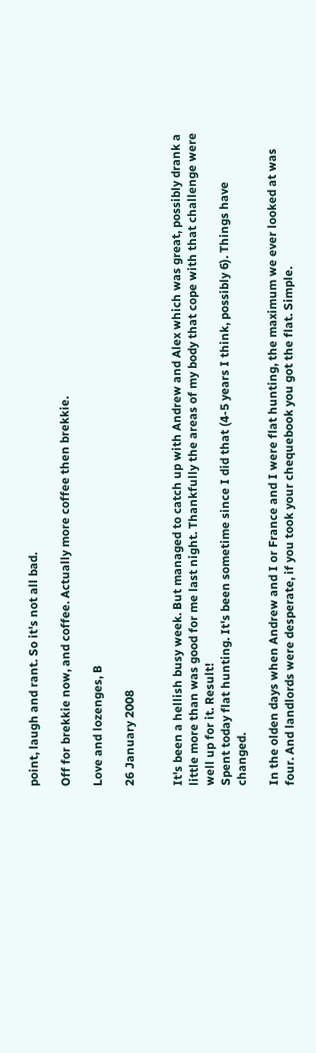point, laugh and rant. So it's not all bad.

Off for brekkie now, and coffee. Actually more coffee then brekkie.

Love and lozenges, B

26 January 2008


It's been a hellish busy week. But managed to catch up with Andrew and Alex which was great, possibly drank a little more than was good for me last night. Thankfully the areas of my body that cope with that challenge were well up for it. Result!
Spent today flat hunting. It's been sometime since I did that (4-5 years I think, possibly 6). Things have changed.

In the olden days when Andrew and I or France and I were flat hunting, the maximum we ever looked at was four. And landlords were desperate, if you took your chequebook you got the flat. Simple.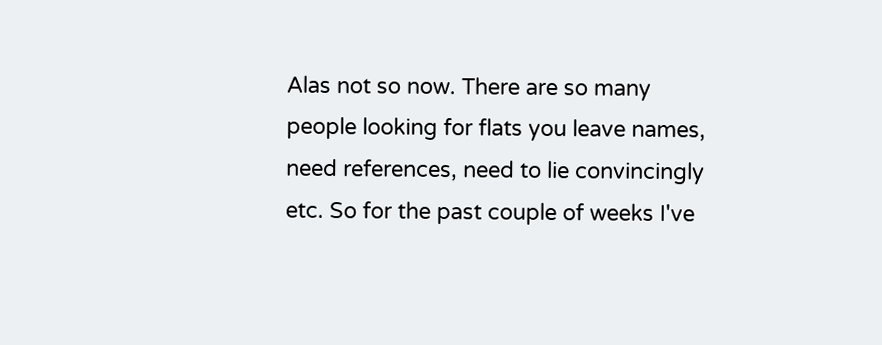Alas not so now. There are so many people looking for flats you leave names, need references, need to lie convincingly etc. So for the past couple of weeks I've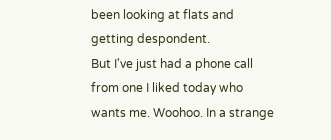been looking at flats and getting despondent.
But I've just had a phone call from one I liked today who wants me. Woohoo. In a strange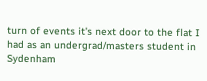turn of events it's next door to the flat I had as an undergrad/masters student in Sydenham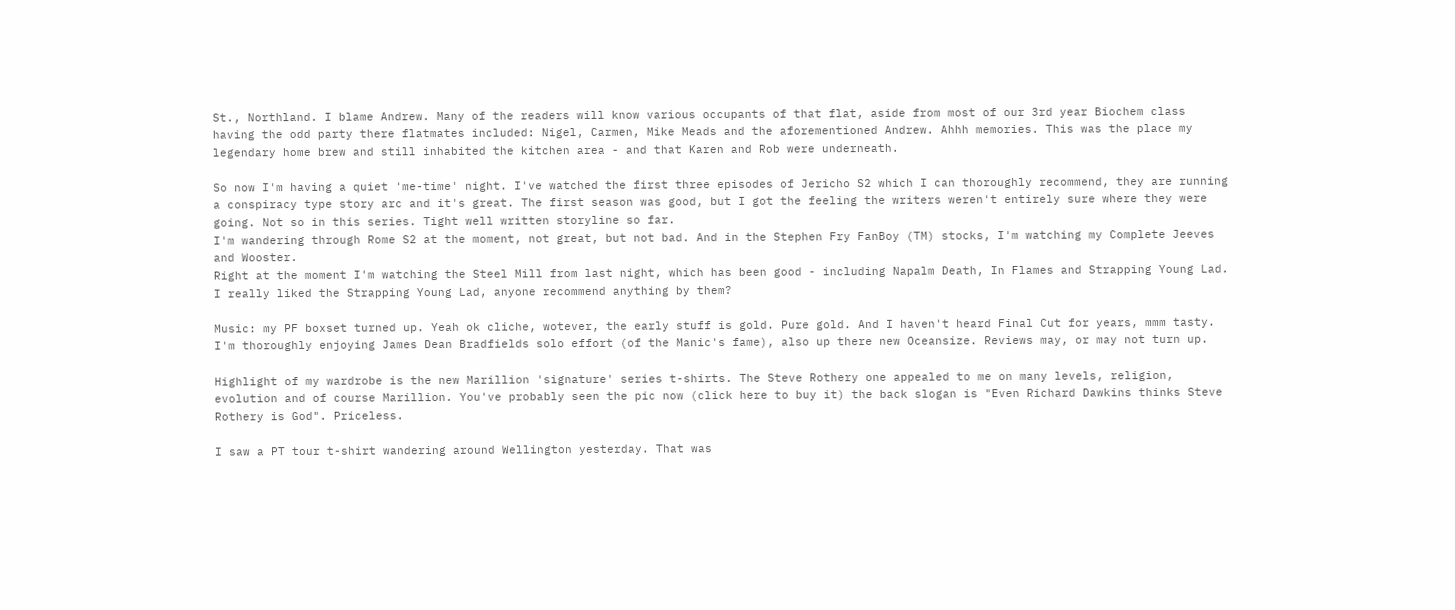St., Northland. I blame Andrew. Many of the readers will know various occupants of that flat, aside from most of our 3rd year Biochem class having the odd party there flatmates included: Nigel, Carmen, Mike Meads and the aforementioned Andrew. Ahhh memories. This was the place my legendary home brew and still inhabited the kitchen area - and that Karen and Rob were underneath.

So now I'm having a quiet 'me-time' night. I've watched the first three episodes of Jericho S2 which I can thoroughly recommend, they are running a conspiracy type story arc and it's great. The first season was good, but I got the feeling the writers weren't entirely sure where they were going. Not so in this series. Tight well written storyline so far.
I'm wandering through Rome S2 at the moment, not great, but not bad. And in the Stephen Fry FanBoy (TM) stocks, I'm watching my Complete Jeeves and Wooster.
Right at the moment I'm watching the Steel Mill from last night, which has been good - including Napalm Death, In Flames and Strapping Young Lad. I really liked the Strapping Young Lad, anyone recommend anything by them?

Music: my PF boxset turned up. Yeah ok cliche, wotever, the early stuff is gold. Pure gold. And I haven't heard Final Cut for years, mmm tasty.
I'm thoroughly enjoying James Dean Bradfields solo effort (of the Manic's fame), also up there new Oceansize. Reviews may, or may not turn up.

Highlight of my wardrobe is the new Marillion 'signature' series t-shirts. The Steve Rothery one appealed to me on many levels, religion, evolution and of course Marillion. You've probably seen the pic now (click here to buy it) the back slogan is "Even Richard Dawkins thinks Steve Rothery is God". Priceless.

I saw a PT tour t-shirt wandering around Wellington yesterday. That was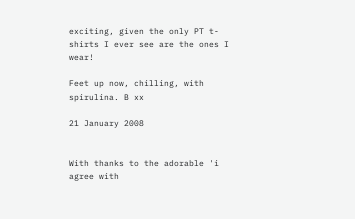exciting, given the only PT t-shirts I ever see are the ones I wear!

Feet up now, chilling, with spirulina. B xx

21 January 2008


With thanks to the adorable 'i agree with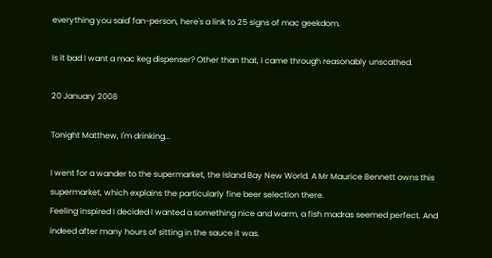everything you said' fan-person, here's a link to 25 signs of mac geekdom.

Is it bad I want a mac keg dispenser? Other than that, I came through reasonably unscathed.

20 January 2008

Tonight Matthew, I'm drinking...

I went for a wander to the supermarket, the Island Bay New World. A Mr Maurice Bennett owns this supermarket, which explains the particularly fine beer selection there.
Feeling inspired I decided I wanted a something nice and warm, a fish madras seemed perfect. And indeed after many hours of sitting in the sauce it was.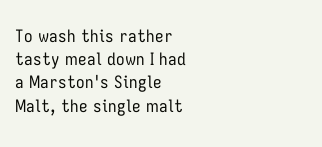To wash this rather tasty meal down I had a Marston's Single Malt, the single malt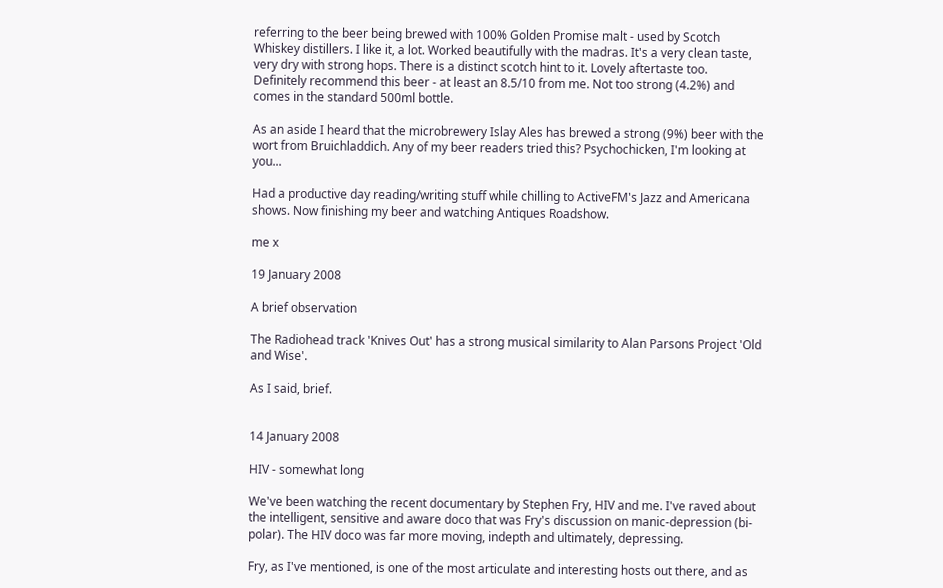referring to the beer being brewed with 100% Golden Promise malt - used by Scotch Whiskey distillers. I like it, a lot. Worked beautifully with the madras. It's a very clean taste, very dry with strong hops. There is a distinct scotch hint to it. Lovely aftertaste too.
Definitely recommend this beer - at least an 8.5/10 from me. Not too strong (4.2%) and comes in the standard 500ml bottle.

As an aside I heard that the microbrewery Islay Ales has brewed a strong (9%) beer with the wort from Bruichladdich. Any of my beer readers tried this? Psychochicken, I'm looking at you...

Had a productive day reading/writing stuff while chilling to ActiveFM's Jazz and Americana shows. Now finishing my beer and watching Antiques Roadshow.

me x

19 January 2008

A brief observation

The Radiohead track 'Knives Out' has a strong musical similarity to Alan Parsons Project 'Old and Wise'.

As I said, brief.


14 January 2008

HIV - somewhat long

We've been watching the recent documentary by Stephen Fry, HIV and me. I've raved about the intelligent, sensitive and aware doco that was Fry's discussion on manic-depression (bi-polar). The HIV doco was far more moving, indepth and ultimately, depressing.

Fry, as I've mentioned, is one of the most articulate and interesting hosts out there, and as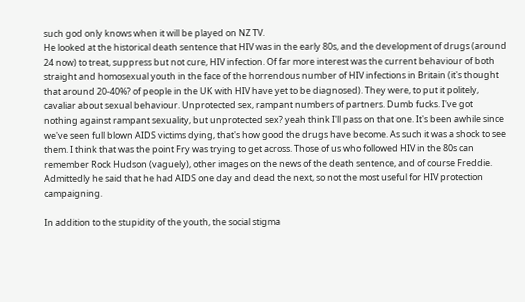such god only knows when it will be played on NZ TV.
He looked at the historical death sentence that HIV was in the early 80s, and the development of drugs (around 24 now) to treat, suppress but not cure, HIV infection. Of far more interest was the current behaviour of both straight and homosexual youth in the face of the horrendous number of HIV infections in Britain (it's thought that around 20-40%? of people in the UK with HIV have yet to be diagnosed). They were, to put it politely, cavaliar about sexual behaviour. Unprotected sex, rampant numbers of partners. Dumb fucks. I've got nothing against rampant sexuality, but unprotected sex? yeah think I'll pass on that one. It's been awhile since we've seen full blown AIDS victims dying, that's how good the drugs have become. As such it was a shock to see them. I think that was the point Fry was trying to get across. Those of us who followed HIV in the 80s can remember Rock Hudson (vaguely), other images on the news of the death sentence, and of course Freddie. Admittedly he said that he had AIDS one day and dead the next, so not the most useful for HIV protection campaigning.

In addition to the stupidity of the youth, the social stigma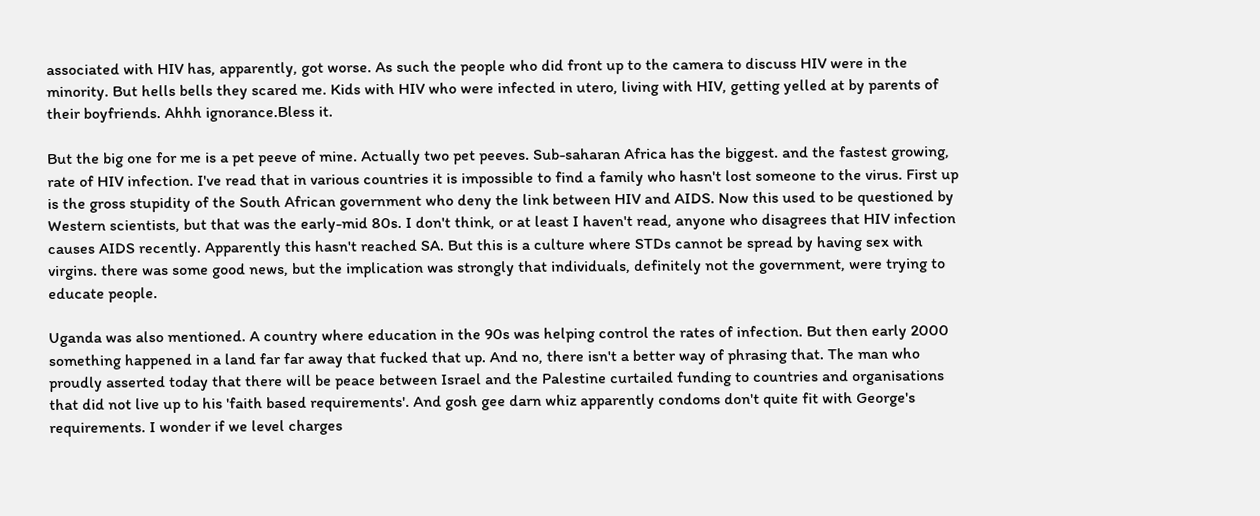associated with HIV has, apparently, got worse. As such the people who did front up to the camera to discuss HIV were in the minority. But hells bells they scared me. Kids with HIV who were infected in utero, living with HIV, getting yelled at by parents of their boyfriends. Ahhh ignorance.Bless it.

But the big one for me is a pet peeve of mine. Actually two pet peeves. Sub-saharan Africa has the biggest. and the fastest growing, rate of HIV infection. I've read that in various countries it is impossible to find a family who hasn't lost someone to the virus. First up is the gross stupidity of the South African government who deny the link between HIV and AIDS. Now this used to be questioned by Western scientists, but that was the early-mid 80s. I don't think, or at least I haven't read, anyone who disagrees that HIV infection causes AIDS recently. Apparently this hasn't reached SA. But this is a culture where STDs cannot be spread by having sex with virgins. there was some good news, but the implication was strongly that individuals, definitely not the government, were trying to educate people.

Uganda was also mentioned. A country where education in the 90s was helping control the rates of infection. But then early 2000 something happened in a land far far away that fucked that up. And no, there isn't a better way of phrasing that. The man who proudly asserted today that there will be peace between Israel and the Palestine curtailed funding to countries and organisations that did not live up to his 'faith based requirements'. And gosh gee darn whiz apparently condoms don't quite fit with George's requirements. I wonder if we level charges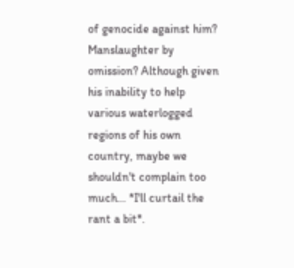of genocide against him? Manslaughter by omission? Although given his inability to help various waterlogged regions of his own country, maybe we shouldn't complain too much... *I'll curtail the rant a bit*.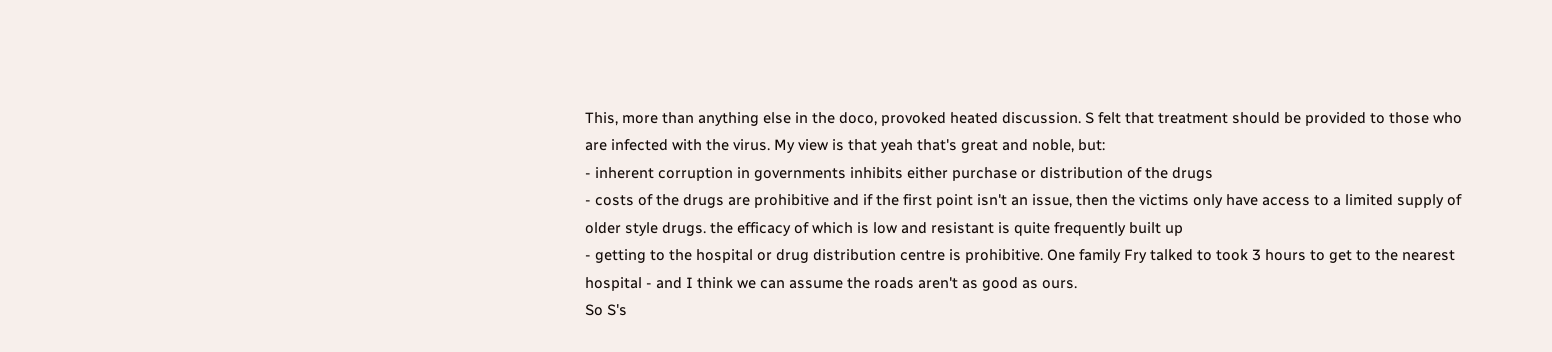This, more than anything else in the doco, provoked heated discussion. S felt that treatment should be provided to those who are infected with the virus. My view is that yeah that's great and noble, but:
- inherent corruption in governments inhibits either purchase or distribution of the drugs
- costs of the drugs are prohibitive and if the first point isn't an issue, then the victims only have access to a limited supply of older style drugs. the efficacy of which is low and resistant is quite frequently built up
- getting to the hospital or drug distribution centre is prohibitive. One family Fry talked to took 3 hours to get to the nearest hospital - and I think we can assume the roads aren't as good as ours.
So S's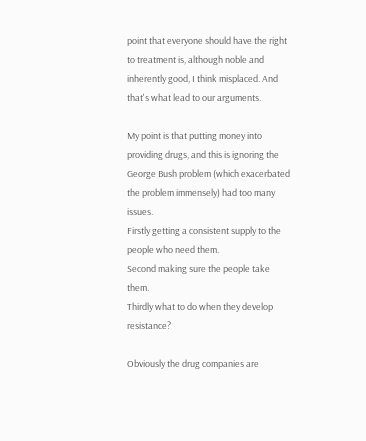point that everyone should have the right to treatment is, although noble and inherently good, I think misplaced. And that's what lead to our arguments.

My point is that putting money into providing drugs, and this is ignoring the George Bush problem (which exacerbated the problem immensely) had too many issues.
Firstly getting a consistent supply to the people who need them.
Second making sure the people take them.
Thirdly what to do when they develop resistance?

Obviously the drug companies are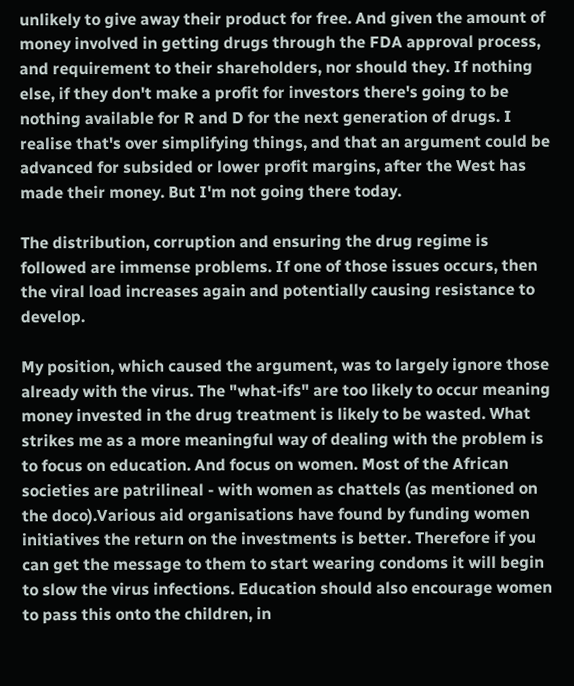unlikely to give away their product for free. And given the amount of money involved in getting drugs through the FDA approval process, and requirement to their shareholders, nor should they. If nothing else, if they don't make a profit for investors there's going to be nothing available for R and D for the next generation of drugs. I realise that's over simplifying things, and that an argument could be advanced for subsided or lower profit margins, after the West has made their money. But I'm not going there today.

The distribution, corruption and ensuring the drug regime is followed are immense problems. If one of those issues occurs, then the viral load increases again and potentially causing resistance to develop.

My position, which caused the argument, was to largely ignore those already with the virus. The "what-ifs" are too likely to occur meaning money invested in the drug treatment is likely to be wasted. What strikes me as a more meaningful way of dealing with the problem is to focus on education. And focus on women. Most of the African societies are patrilineal - with women as chattels (as mentioned on the doco).Various aid organisations have found by funding women initiatives the return on the investments is better. Therefore if you can get the message to them to start wearing condoms it will begin to slow the virus infections. Education should also encourage women to pass this onto the children, in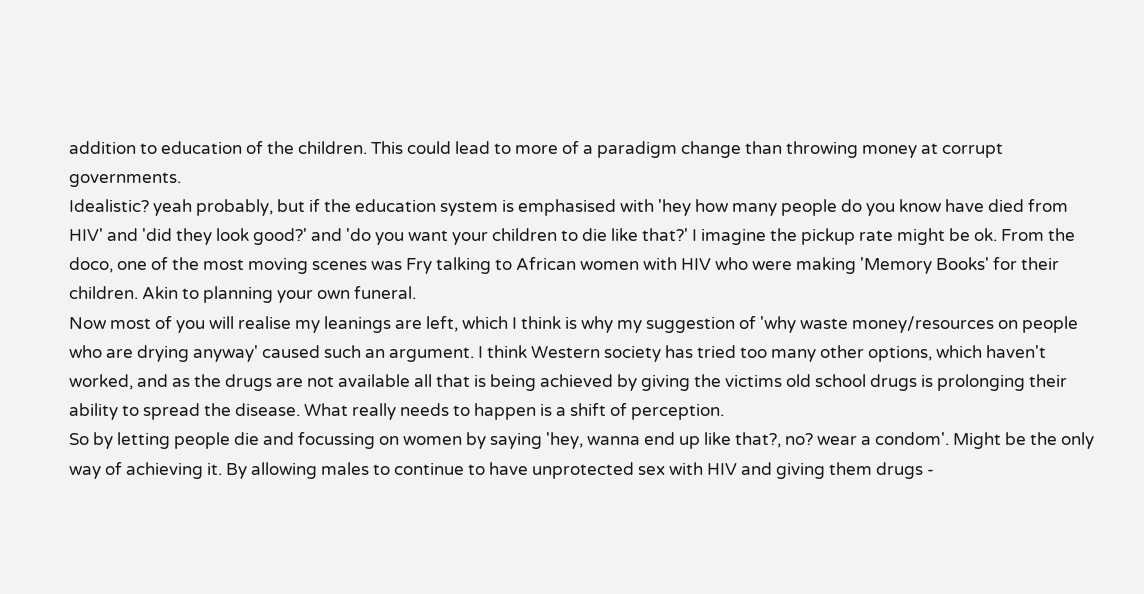addition to education of the children. This could lead to more of a paradigm change than throwing money at corrupt governments.
Idealistic? yeah probably, but if the education system is emphasised with 'hey how many people do you know have died from HIV' and 'did they look good?' and 'do you want your children to die like that?' I imagine the pickup rate might be ok. From the doco, one of the most moving scenes was Fry talking to African women with HIV who were making 'Memory Books' for their children. Akin to planning your own funeral.
Now most of you will realise my leanings are left, which I think is why my suggestion of 'why waste money/resources on people who are drying anyway' caused such an argument. I think Western society has tried too many other options, which haven't worked, and as the drugs are not available all that is being achieved by giving the victims old school drugs is prolonging their ability to spread the disease. What really needs to happen is a shift of perception.
So by letting people die and focussing on women by saying 'hey, wanna end up like that?, no? wear a condom'. Might be the only way of achieving it. By allowing males to continue to have unprotected sex with HIV and giving them drugs -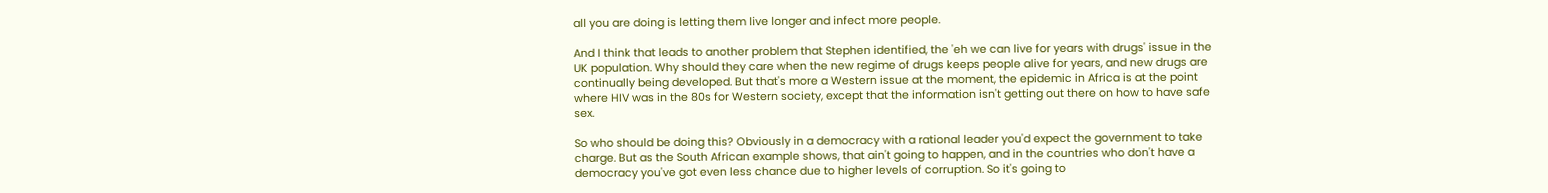all you are doing is letting them live longer and infect more people.

And I think that leads to another problem that Stephen identified, the 'eh we can live for years with drugs' issue in the UK population. Why should they care when the new regime of drugs keeps people alive for years, and new drugs are continually being developed. But that's more a Western issue at the moment, the epidemic in Africa is at the point where HIV was in the 80s for Western society, except that the information isn't getting out there on how to have safe sex.

So who should be doing this? Obviously in a democracy with a rational leader you'd expect the government to take charge. But as the South African example shows, that ain't going to happen, and in the countries who don't have a democracy you've got even less chance due to higher levels of corruption. So it's going to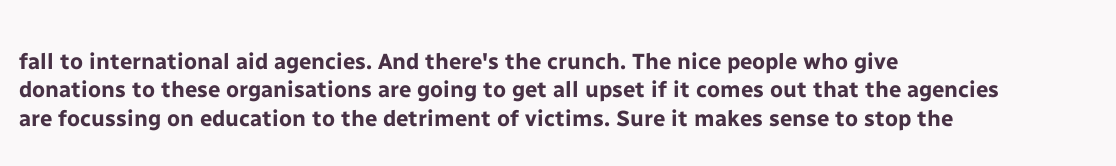fall to international aid agencies. And there's the crunch. The nice people who give donations to these organisations are going to get all upset if it comes out that the agencies are focussing on education to the detriment of victims. Sure it makes sense to stop the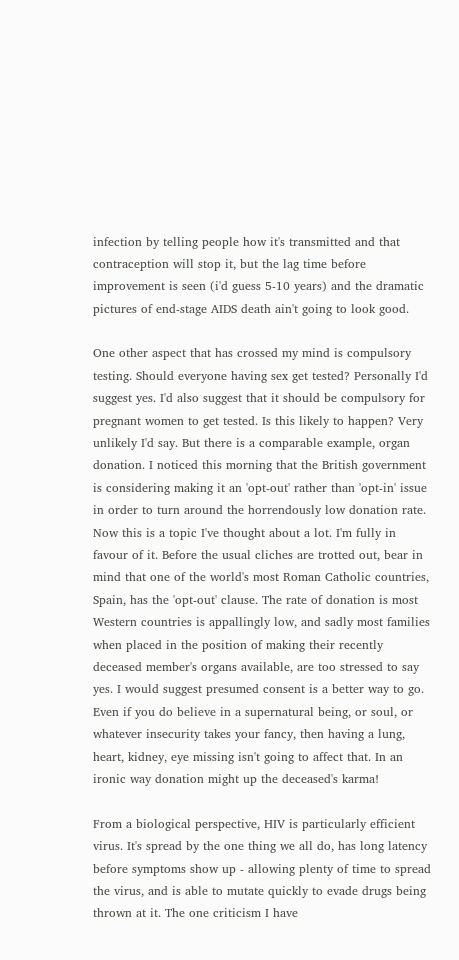infection by telling people how it's transmitted and that contraception will stop it, but the lag time before improvement is seen (i'd guess 5-10 years) and the dramatic pictures of end-stage AIDS death ain't going to look good.

One other aspect that has crossed my mind is compulsory testing. Should everyone having sex get tested? Personally I'd suggest yes. I'd also suggest that it should be compulsory for pregnant women to get tested. Is this likely to happen? Very unlikely I'd say. But there is a comparable example, organ donation. I noticed this morning that the British government is considering making it an 'opt-out' rather than 'opt-in' issue in order to turn around the horrendously low donation rate. Now this is a topic I've thought about a lot. I'm fully in favour of it. Before the usual cliches are trotted out, bear in mind that one of the world's most Roman Catholic countries, Spain, has the 'opt-out' clause. The rate of donation is most Western countries is appallingly low, and sadly most families when placed in the position of making their recently deceased member's organs available, are too stressed to say yes. I would suggest presumed consent is a better way to go. Even if you do believe in a supernatural being, or soul, or whatever insecurity takes your fancy, then having a lung, heart, kidney, eye missing isn't going to affect that. In an ironic way donation might up the deceased's karma!

From a biological perspective, HIV is particularly efficient virus. It's spread by the one thing we all do, has long latency before symptoms show up - allowing plenty of time to spread the virus, and is able to mutate quickly to evade drugs being thrown at it. The one criticism I have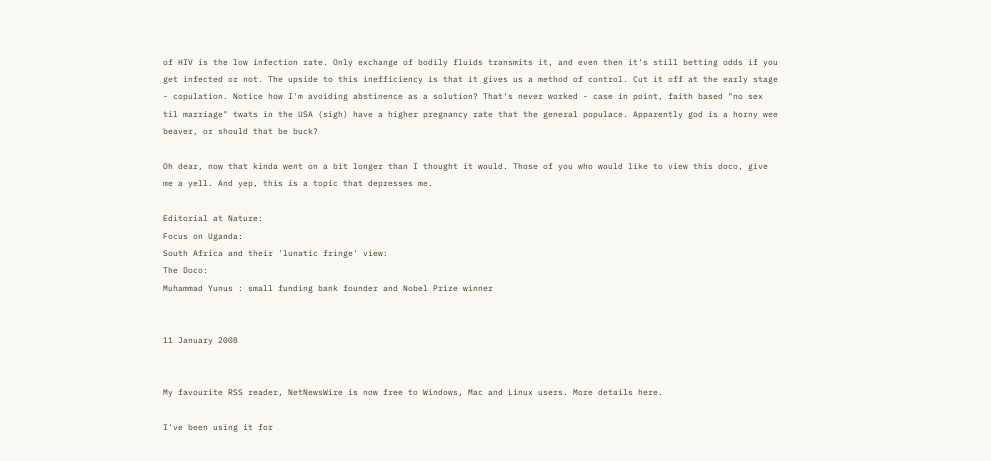of HIV is the low infection rate. Only exchange of bodily fluids transmits it, and even then it's still betting odds if you get infected or not. The upside to this inefficiency is that it gives us a method of control. Cut it off at the early stage - copulation. Notice how I'm avoiding abstinence as a solution? That's never worked - case in point, faith based "no sex til marriage" twats in the USA (sigh) have a higher pregnancy rate that the general populace. Apparently god is a horny wee beaver, or should that be buck?

Oh dear, now that kinda went on a bit longer than I thought it would. Those of you who would like to view this doco, give me a yell. And yep, this is a topic that depresses me.

Editorial at Nature:
Focus on Uganda:
South Africa and their 'lunatic fringe' view:
The Doco:
Muhammad Yunus : small funding bank founder and Nobel Prize winner


11 January 2008


My favourite RSS reader, NetNewsWire is now free to Windows, Mac and Linux users. More details here.

I've been using it for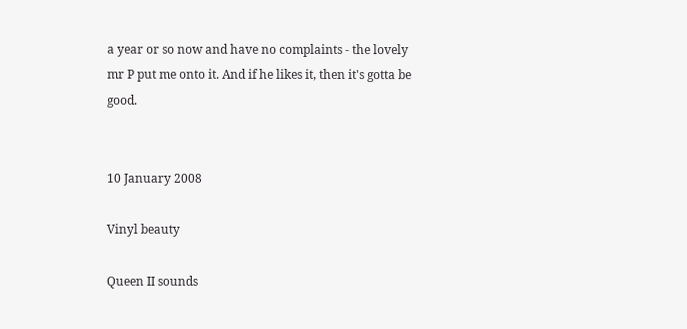a year or so now and have no complaints - the lovely mr P put me onto it. And if he likes it, then it's gotta be good.


10 January 2008

Vinyl beauty

Queen II sounds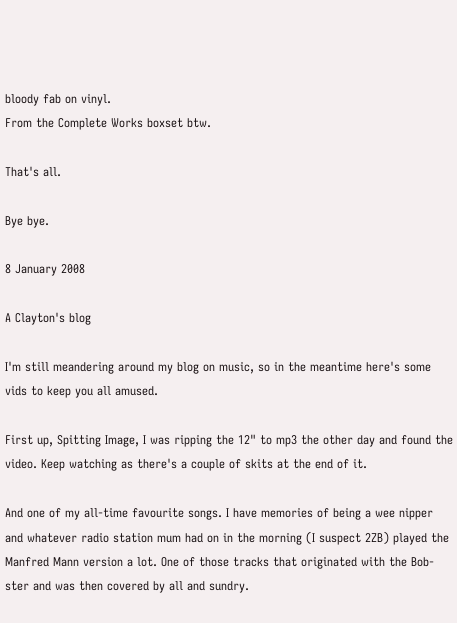bloody fab on vinyl.
From the Complete Works boxset btw.

That's all.

Bye bye.

8 January 2008

A Clayton's blog

I'm still meandering around my blog on music, so in the meantime here's some vids to keep you all amused.

First up, Spitting Image, I was ripping the 12" to mp3 the other day and found the video. Keep watching as there's a couple of skits at the end of it.

And one of my all-time favourite songs. I have memories of being a wee nipper and whatever radio station mum had on in the morning (I suspect 2ZB) played the Manfred Mann version a lot. One of those tracks that originated with the Bob-ster and was then covered by all and sundry.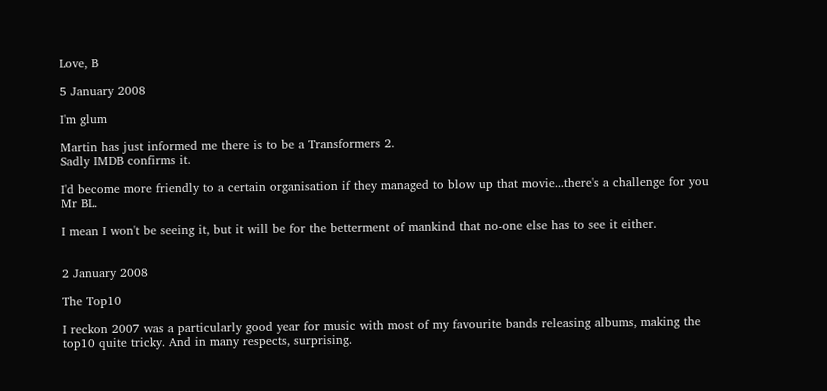Love, B

5 January 2008

I'm glum

Martin has just informed me there is to be a Transformers 2.
Sadly IMDB confirms it.

I'd become more friendly to a certain organisation if they managed to blow up that movie...there's a challenge for you Mr BL.

I mean I won't be seeing it, but it will be for the betterment of mankind that no-one else has to see it either.


2 January 2008

The Top10

I reckon 2007 was a particularly good year for music with most of my favourite bands releasing albums, making the top10 quite tricky. And in many respects, surprising.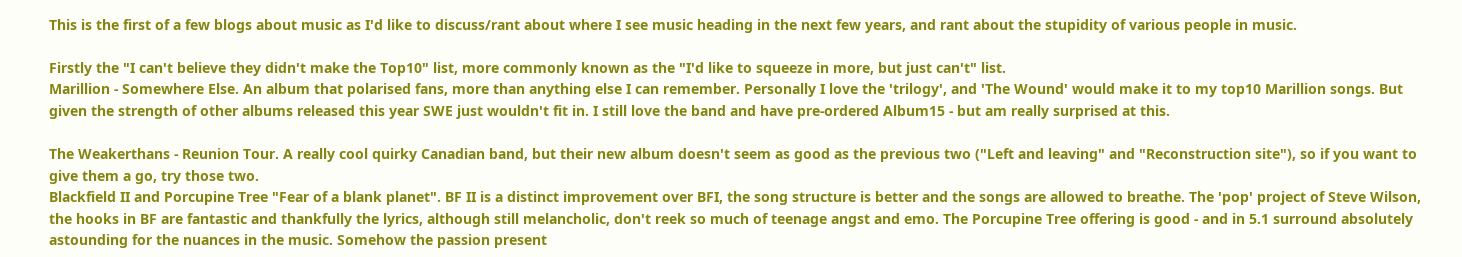This is the first of a few blogs about music as I'd like to discuss/rant about where I see music heading in the next few years, and rant about the stupidity of various people in music.

Firstly the "I can't believe they didn't make the Top10" list, more commonly known as the "I'd like to squeeze in more, but just can't" list.
Marillion - Somewhere Else. An album that polarised fans, more than anything else I can remember. Personally I love the 'trilogy', and 'The Wound' would make it to my top10 Marillion songs. But given the strength of other albums released this year SWE just wouldn't fit in. I still love the band and have pre-ordered Album15 - but am really surprised at this.

The Weakerthans - Reunion Tour. A really cool quirky Canadian band, but their new album doesn't seem as good as the previous two ("Left and leaving" and "Reconstruction site"), so if you want to give them a go, try those two.
Blackfield II and Porcupine Tree "Fear of a blank planet". BF II is a distinct improvement over BFI, the song structure is better and the songs are allowed to breathe. The 'pop' project of Steve Wilson, the hooks in BF are fantastic and thankfully the lyrics, although still melancholic, don't reek so much of teenage angst and emo. The Porcupine Tree offering is good - and in 5.1 surround absolutely astounding for the nuances in the music. Somehow the passion present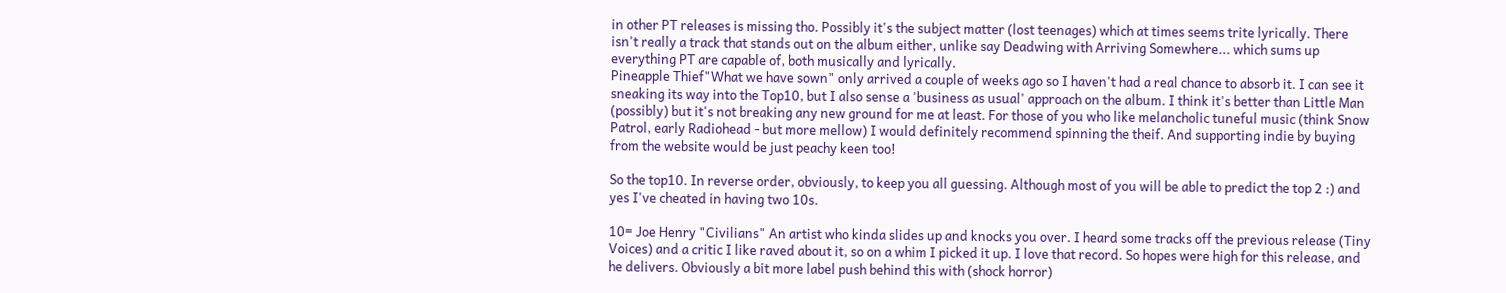in other PT releases is missing tho. Possibly it's the subject matter (lost teenages) which at times seems trite lyrically. There isn't really a track that stands out on the album either, unlike say Deadwing with Arriving Somewhere... which sums up everything PT are capable of, both musically and lyrically.
Pineapple Thief"What we have sown" only arrived a couple of weeks ago so I haven't had a real chance to absorb it. I can see it sneaking its way into the Top10, but I also sense a 'business as usual' approach on the album. I think it's better than Little Man (possibly) but it's not breaking any new ground for me at least. For those of you who like melancholic tuneful music (think Snow Patrol, early Radiohead - but more mellow) I would definitely recommend spinning the theif. And supporting indie by buying from the website would be just peachy keen too!

So the top10. In reverse order, obviously, to keep you all guessing. Although most of you will be able to predict the top 2 :) and yes I've cheated in having two 10s.

10= Joe Henry "Civilians" An artist who kinda slides up and knocks you over. I heard some tracks off the previous release (Tiny Voices) and a critic I like raved about it, so on a whim I picked it up. I love that record. So hopes were high for this release, and he delivers. Obviously a bit more label push behind this with (shock horror)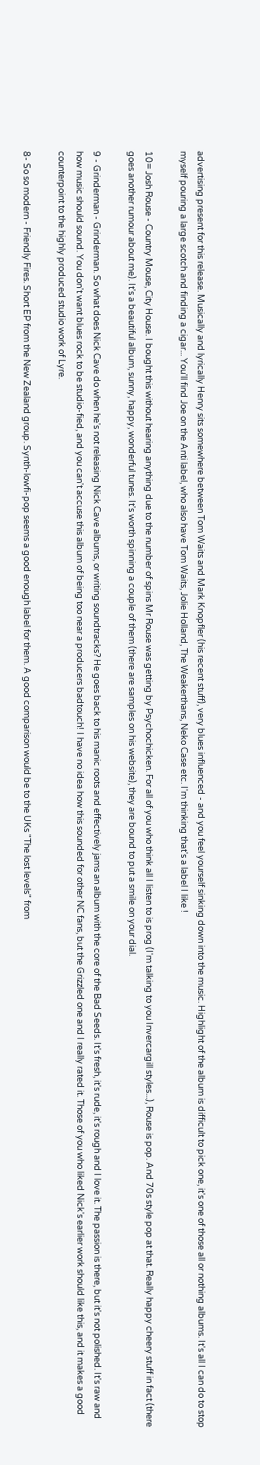advertising present for this release. Musically and lyrically Henry sits somewhere between Tom Waits and Mark Knopfler (his recent stuff), very blues influenced - and you feel yourself sinking down into the music. Highlight of the album is difficult to pick one, it's one of those all or nothing albums. It's all I can do to stop myself pouring a large scotch and finding a cigar... You'll find Joe on the Anti label, who also have Tom Waits, Jolie Holland, The Weakerthans, Neko Case etc. I'm thinking that's a label I like !

10= Josh Rouse - Country Mouse, City House. I bought this without hearing anything due to the number of spins Mr Rouse was getting by Psychochicken. For all of you who think all I listen to is prog (I'm talking to you Invercargill styles...), Rouse is pop. And 70s style pop at that. Really happy cheery stuff in fact (there goes another rumour about me). It's a beautiful album, sunny, happy, wonderful tunes. It's worth spinning a couple of them (there are samples on his website), they are bound to put a smile on your dial.

9 - Grinderman - Grinderman. So what does Nick Cave do when he's not releasing Nick Cave albums, or writing soundtracks? He goes back to his manic roots and effectively jams an album with the core of the Bad Seeds. It's fresh, it's rude, it's rough and I love it. The passion is there, but it's not polished. It's raw and how music should sound. You don't want blues rock to be studio-fied, and you can't accuse this album of being too near a producers badtouch! I have no idea how this sounded for other NC fans, but the Grizzled one and I really rated it. Those of you who liked Nick's earlier work should like this, and it makes a good counterpoint to the highly produced studio work of Lyre.

8- So so modern - Friendly Fires. Short EP from the New Zealand group. Synth-lowfi-pop seems a good enough label for them. A good comparison would be to the UKs "The lost levels" from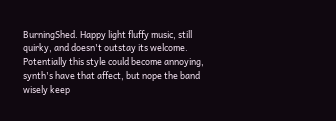BurningShed. Happy light fluffy music, still quirky, and doesn't outstay its welcome. Potentially this style could become annoying, synth's have that affect, but nope the band wisely keep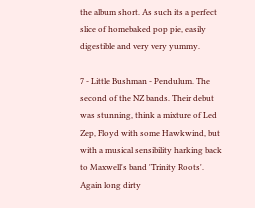the album short. As such its a perfect slice of homebaked pop pie, easily digestible and very very yummy.

7 - Little Bushman - Pendulum. The second of the NZ bands. Their debut was stunning, think a mixture of Led Zep, Floyd with some Hawkwind, but with a musical sensibility harking back to Maxwell's band 'Trinity Roots'. Again long dirty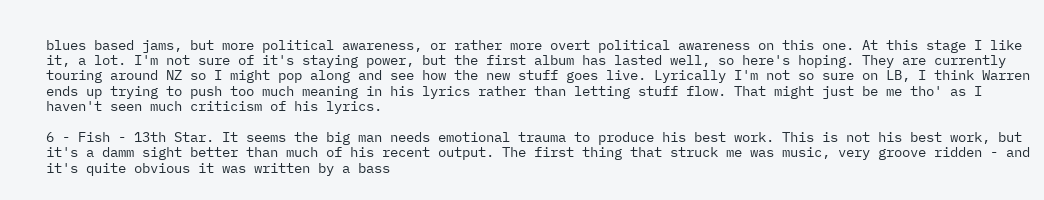blues based jams, but more political awareness, or rather more overt political awareness on this one. At this stage I like it, a lot. I'm not sure of it's staying power, but the first album has lasted well, so here's hoping. They are currently touring around NZ so I might pop along and see how the new stuff goes live. Lyrically I'm not so sure on LB, I think Warren ends up trying to push too much meaning in his lyrics rather than letting stuff flow. That might just be me tho' as I haven't seen much criticism of his lyrics.

6 - Fish - 13th Star. It seems the big man needs emotional trauma to produce his best work. This is not his best work, but it's a damm sight better than much of his recent output. The first thing that struck me was music, very groove ridden - and it's quite obvious it was written by a bass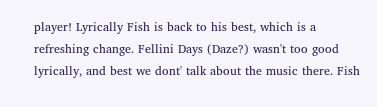player! Lyrically Fish is back to his best, which is a refreshing change. Fellini Days (Daze?) wasn't too good lyrically, and best we dont' talk about the music there. Fish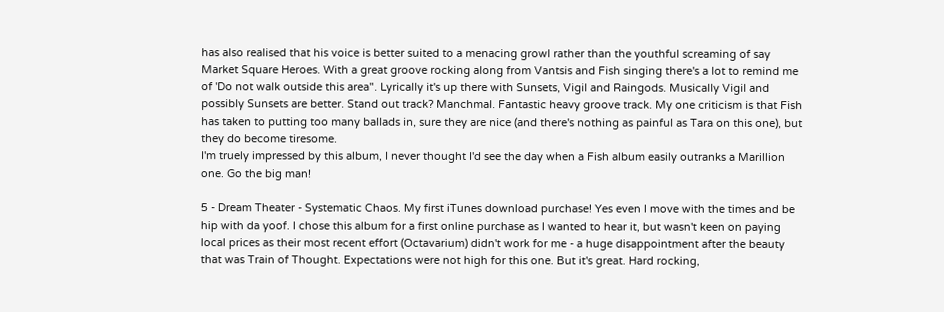has also realised that his voice is better suited to a menacing growl rather than the youthful screaming of say Market Square Heroes. With a great groove rocking along from Vantsis and Fish singing there's a lot to remind me of 'Do not walk outside this area". Lyrically it's up there with Sunsets, Vigil and Raingods. Musically Vigil and possibly Sunsets are better. Stand out track? Manchmal. Fantastic heavy groove track. My one criticism is that Fish has taken to putting too many ballads in, sure they are nice (and there's nothing as painful as Tara on this one), but they do become tiresome.
I'm truely impressed by this album, I never thought I'd see the day when a Fish album easily outranks a Marillion one. Go the big man!

5 - Dream Theater - Systematic Chaos. My first iTunes download purchase! Yes even I move with the times and be hip with da yoof. I chose this album for a first online purchase as I wanted to hear it, but wasn't keen on paying local prices as their most recent effort (Octavarium) didn't work for me - a huge disappointment after the beauty that was Train of Thought. Expectations were not high for this one. But it's great. Hard rocking,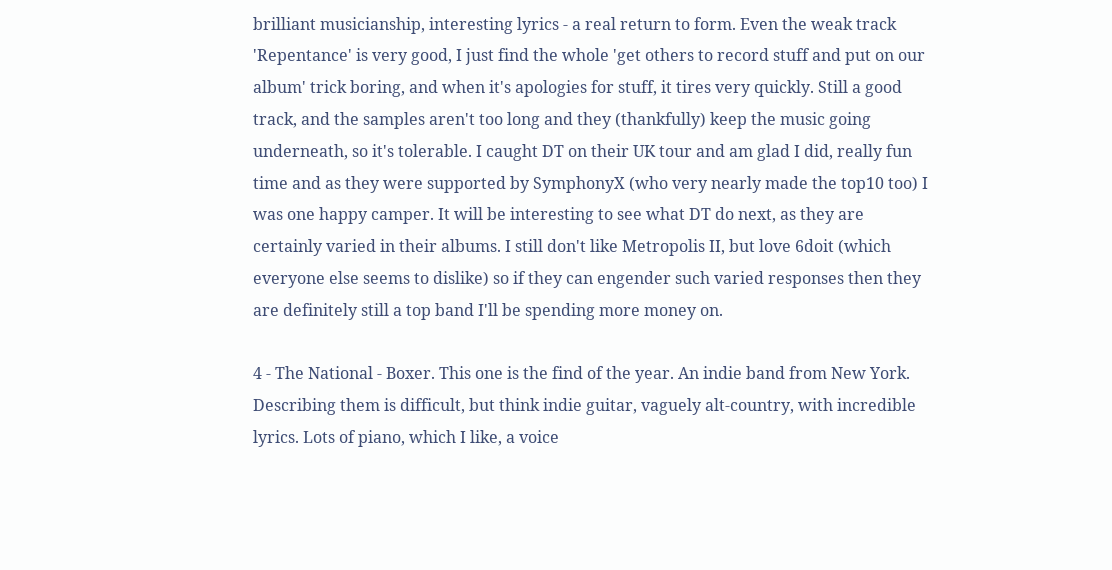brilliant musicianship, interesting lyrics - a real return to form. Even the weak track 'Repentance' is very good, I just find the whole 'get others to record stuff and put on our album' trick boring, and when it's apologies for stuff, it tires very quickly. Still a good track, and the samples aren't too long and they (thankfully) keep the music going underneath, so it's tolerable. I caught DT on their UK tour and am glad I did, really fun time and as they were supported by SymphonyX (who very nearly made the top10 too) I was one happy camper. It will be interesting to see what DT do next, as they are certainly varied in their albums. I still don't like Metropolis II, but love 6doit (which everyone else seems to dislike) so if they can engender such varied responses then they are definitely still a top band I'll be spending more money on.

4 - The National - Boxer. This one is the find of the year. An indie band from New York. Describing them is difficult, but think indie guitar, vaguely alt-country, with incredible lyrics. Lots of piano, which I like, a voice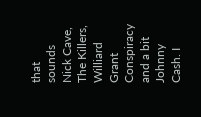that sounds Nick Cave, The Killers, Williard Grant Conspiracy and a bit Johnny Cash. I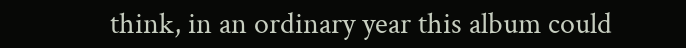think, in an ordinary year this album could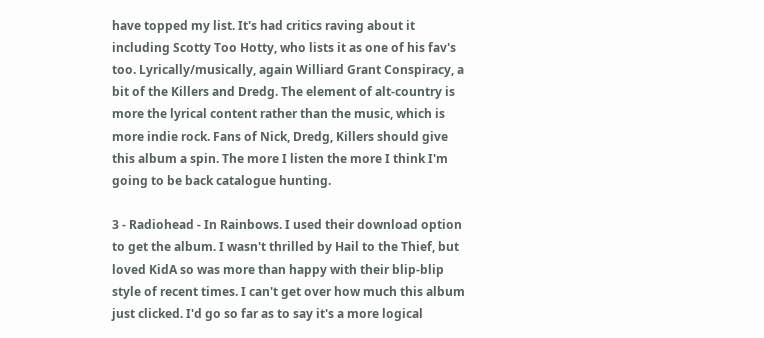have topped my list. It's had critics raving about it including Scotty Too Hotty, who lists it as one of his fav's too. Lyrically/musically, again Williard Grant Conspiracy, a bit of the Killers and Dredg. The element of alt-country is more the lyrical content rather than the music, which is more indie rock. Fans of Nick, Dredg, Killers should give this album a spin. The more I listen the more I think I'm going to be back catalogue hunting.

3 - Radiohead - In Rainbows. I used their download option to get the album. I wasn't thrilled by Hail to the Thief, but loved KidA so was more than happy with their blip-blip style of recent times. I can't get over how much this album just clicked. I'd go so far as to say it's a more logical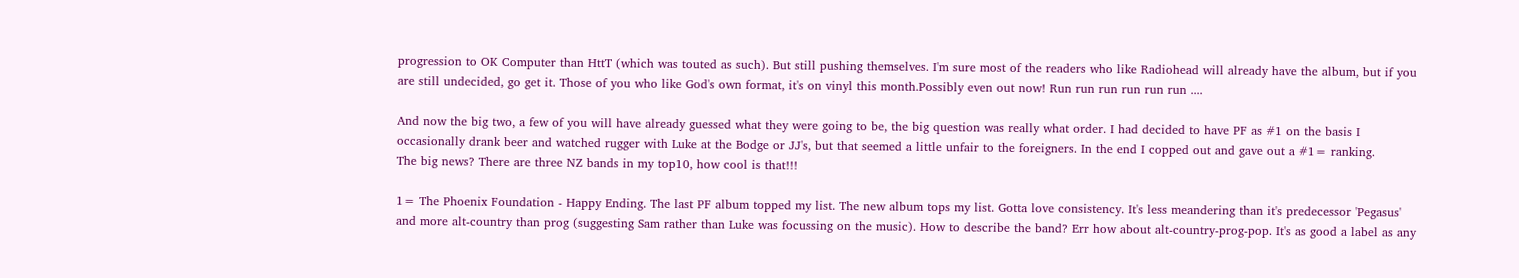progression to OK Computer than HttT (which was touted as such). But still pushing themselves. I'm sure most of the readers who like Radiohead will already have the album, but if you are still undecided, go get it. Those of you who like God's own format, it's on vinyl this month.Possibly even out now! Run run run run run run ....

And now the big two, a few of you will have already guessed what they were going to be, the big question was really what order. I had decided to have PF as #1 on the basis I occasionally drank beer and watched rugger with Luke at the Bodge or JJ's, but that seemed a little unfair to the foreigners. In the end I copped out and gave out a #1= ranking.
The big news? There are three NZ bands in my top10, how cool is that!!!

1= The Phoenix Foundation - Happy Ending. The last PF album topped my list. The new album tops my list. Gotta love consistency. It's less meandering than it's predecessor 'Pegasus' and more alt-country than prog (suggesting Sam rather than Luke was focussing on the music). How to describe the band? Err how about alt-country-prog-pop. It's as good a label as any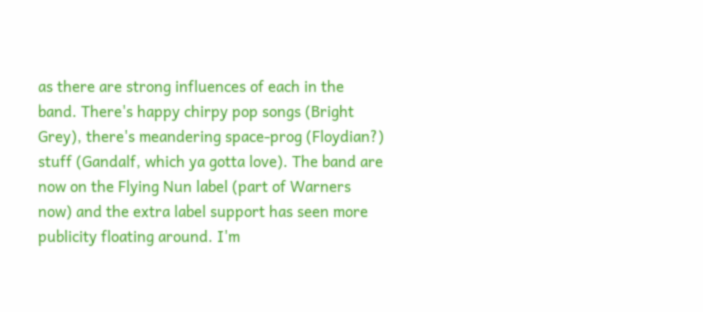as there are strong influences of each in the band. There's happy chirpy pop songs (Bright Grey), there's meandering space-prog (Floydian?) stuff (Gandalf, which ya gotta love). The band are now on the Flying Nun label (part of Warners now) and the extra label support has seen more publicity floating around. I'm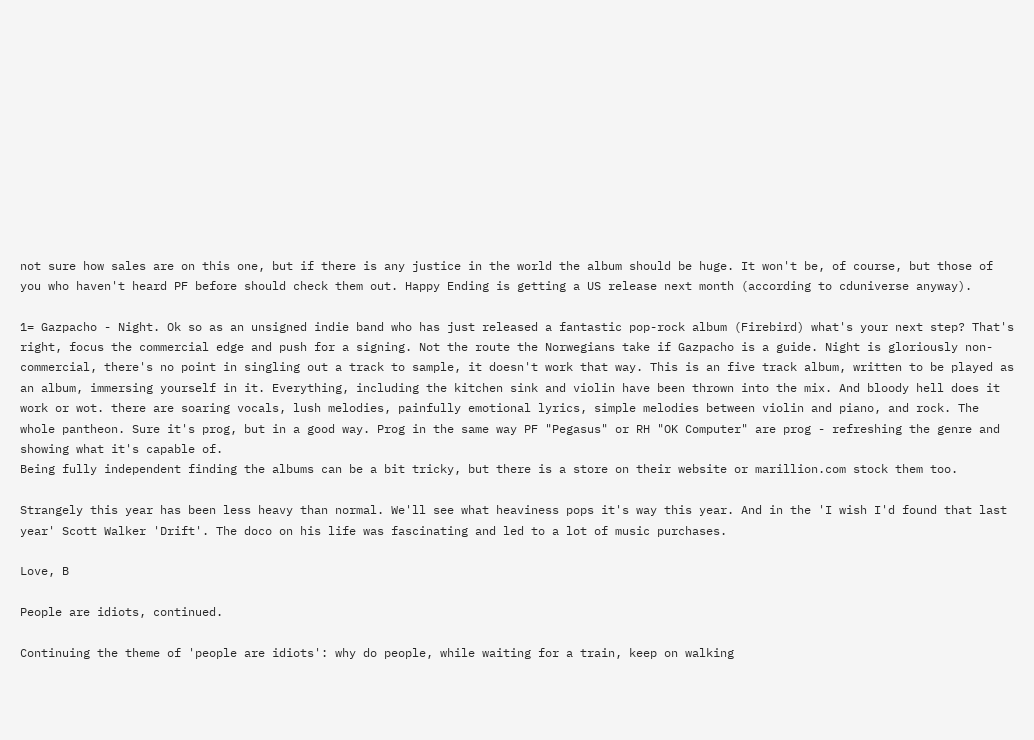not sure how sales are on this one, but if there is any justice in the world the album should be huge. It won't be, of course, but those of you who haven't heard PF before should check them out. Happy Ending is getting a US release next month (according to cduniverse anyway).

1= Gazpacho - Night. Ok so as an unsigned indie band who has just released a fantastic pop-rock album (Firebird) what's your next step? That's right, focus the commercial edge and push for a signing. Not the route the Norwegians take if Gazpacho is a guide. Night is gloriously non-commercial, there's no point in singling out a track to sample, it doesn't work that way. This is an five track album, written to be played as an album, immersing yourself in it. Everything, including the kitchen sink and violin have been thrown into the mix. And bloody hell does it work or wot. there are soaring vocals, lush melodies, painfully emotional lyrics, simple melodies between violin and piano, and rock. The whole pantheon. Sure it's prog, but in a good way. Prog in the same way PF "Pegasus" or RH "OK Computer" are prog - refreshing the genre and showing what it's capable of.
Being fully independent finding the albums can be a bit tricky, but there is a store on their website or marillion.com stock them too.

Strangely this year has been less heavy than normal. We'll see what heaviness pops it's way this year. And in the 'I wish I'd found that last year' Scott Walker 'Drift'. The doco on his life was fascinating and led to a lot of music purchases.

Love, B

People are idiots, continued.

Continuing the theme of 'people are idiots': why do people, while waiting for a train, keep on walking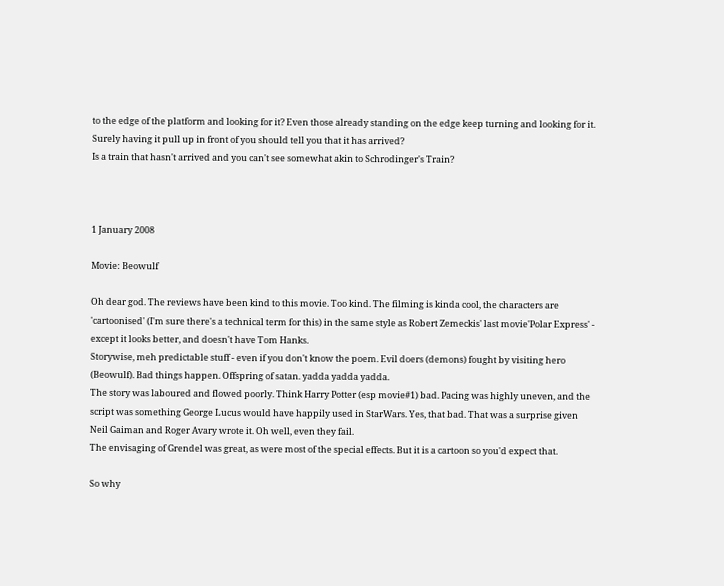to the edge of the platform and looking for it? Even those already standing on the edge keep turning and looking for it.
Surely having it pull up in front of you should tell you that it has arrived?
Is a train that hasn't arrived and you can't see somewhat akin to Schrodinger's Train?



1 January 2008

Movie: Beowulf

Oh dear god. The reviews have been kind to this movie. Too kind. The filming is kinda cool, the characters are 'cartoonised' (I'm sure there's a technical term for this) in the same style as Robert Zemeckis' last movie'Polar Express' - except it looks better, and doesn't have Tom Hanks.
Storywise, meh predictable stuff - even if you don't know the poem. Evil doers (demons) fought by visiting hero (Beowulf). Bad things happen. Offspring of satan. yadda yadda yadda.
The story was laboured and flowed poorly. Think Harry Potter (esp movie#1) bad. Pacing was highly uneven, and the script was something George Lucus would have happily used in StarWars. Yes, that bad. That was a surprise given Neil Gaiman and Roger Avary wrote it. Oh well, even they fail.
The envisaging of Grendel was great, as were most of the special effects. But it is a cartoon so you'd expect that.

So why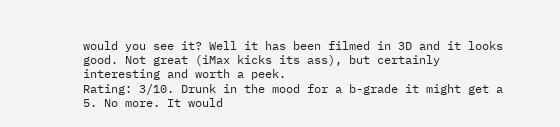would you see it? Well it has been filmed in 3D and it looks good. Not great (iMax kicks its ass), but certainly interesting and worth a peek.
Rating: 3/10. Drunk in the mood for a b-grade it might get a 5. No more. It would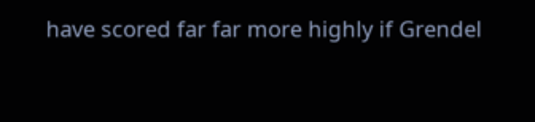have scored far far more highly if Grendel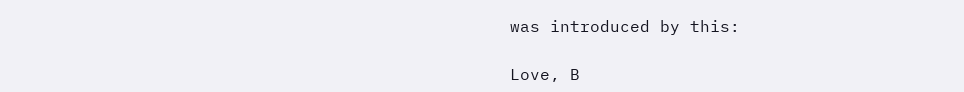was introduced by this:

Love, B